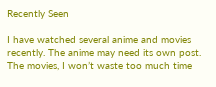Recently Seen

I have watched several anime and movies recently. The anime may need its own post. The movies, I won’t waste too much time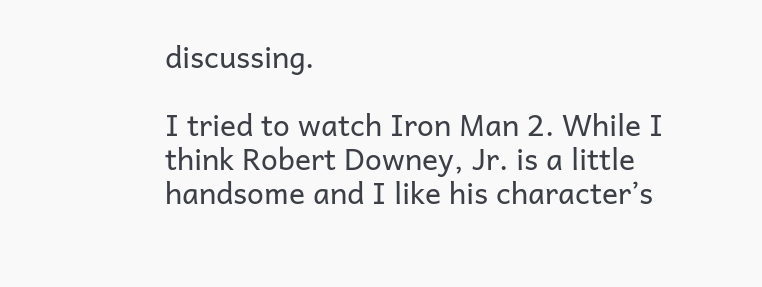discussing.

I tried to watch Iron Man 2. While I think Robert Downey, Jr. is a little handsome and I like his character’s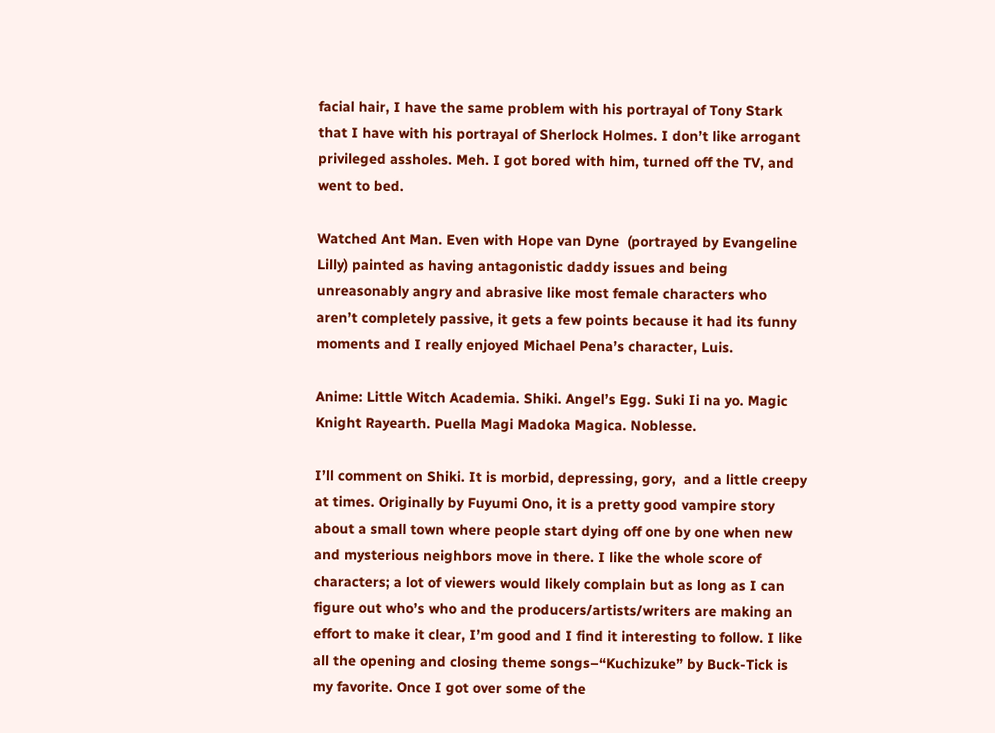facial hair, I have the same problem with his portrayal of Tony Stark that I have with his portrayal of Sherlock Holmes. I don’t like arrogant privileged assholes. Meh. I got bored with him, turned off the TV, and went to bed.

Watched Ant Man. Even with Hope van Dyne  (portrayed by Evangeline Lilly) painted as having antagonistic daddy issues and being unreasonably angry and abrasive like most female characters who aren’t completely passive, it gets a few points because it had its funny moments and I really enjoyed Michael Pena’s character, Luis.

Anime: Little Witch Academia. Shiki. Angel’s Egg. Suki Ii na yo. Magic Knight Rayearth. Puella Magi Madoka Magica. Noblesse.

I’ll comment on Shiki. It is morbid, depressing, gory,  and a little creepy at times. Originally by Fuyumi Ono, it is a pretty good vampire story about a small town where people start dying off one by one when new and mysterious neighbors move in there. I like the whole score of characters; a lot of viewers would likely complain but as long as I can figure out who’s who and the producers/artists/writers are making an effort to make it clear, I’m good and I find it interesting to follow. I like all the opening and closing theme songs–“Kuchizuke” by Buck-Tick is my favorite. Once I got over some of the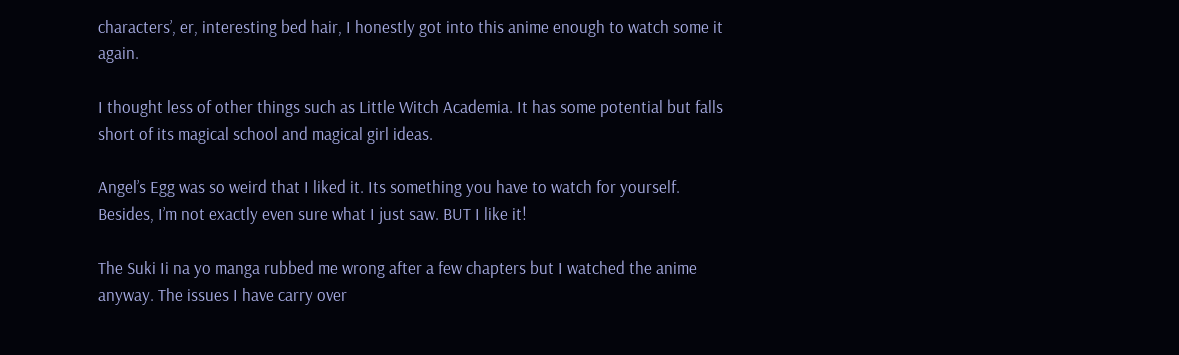characters’, er, interesting bed hair, I honestly got into this anime enough to watch some it again.

I thought less of other things such as Little Witch Academia. It has some potential but falls short of its magical school and magical girl ideas.

Angel’s Egg was so weird that I liked it. Its something you have to watch for yourself. Besides, I’m not exactly even sure what I just saw. BUT I like it!

The Suki Ii na yo manga rubbed me wrong after a few chapters but I watched the anime anyway. The issues I have carry over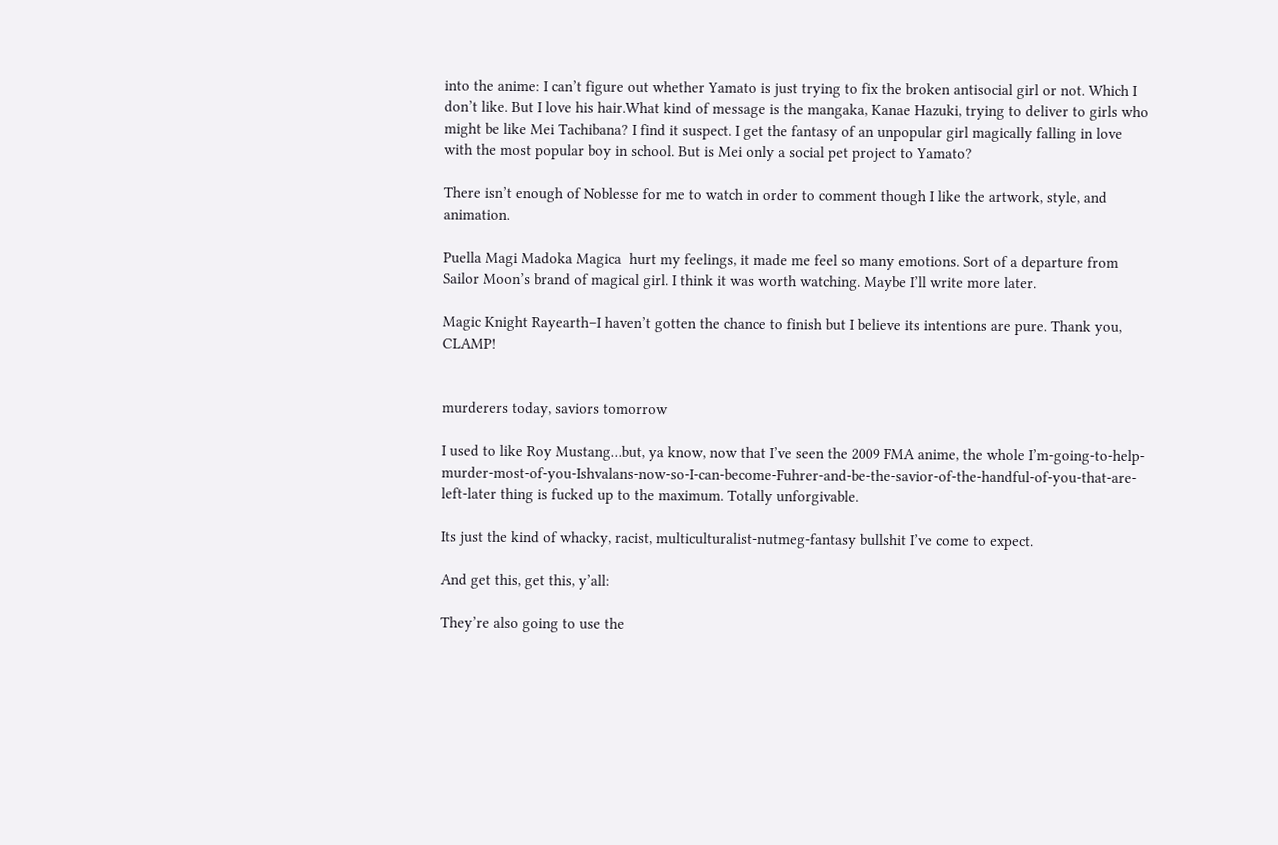into the anime: I can’t figure out whether Yamato is just trying to fix the broken antisocial girl or not. Which I don’t like. But I love his hair.What kind of message is the mangaka, Kanae Hazuki, trying to deliver to girls who might be like Mei Tachibana? I find it suspect. I get the fantasy of an unpopular girl magically falling in love with the most popular boy in school. But is Mei only a social pet project to Yamato?

There isn’t enough of Noblesse for me to watch in order to comment though I like the artwork, style, and animation.

Puella Magi Madoka Magica  hurt my feelings, it made me feel so many emotions. Sort of a departure from Sailor Moon’s brand of magical girl. I think it was worth watching. Maybe I’ll write more later.

Magic Knight Rayearth–I haven’t gotten the chance to finish but I believe its intentions are pure. Thank you, CLAMP!


murderers today, saviors tomorrow

I used to like Roy Mustang…but, ya know, now that I’ve seen the 2009 FMA anime, the whole I’m-going-to-help-murder-most-of-you-Ishvalans-now-so-I-can-become-Fuhrer-and-be-the-savior-of-the-handful-of-you-that-are-left-later thing is fucked up to the maximum. Totally unforgivable.

Its just the kind of whacky, racist, multiculturalist-nutmeg-fantasy bullshit I’ve come to expect.

And get this, get this, y’all:

They’re also going to use the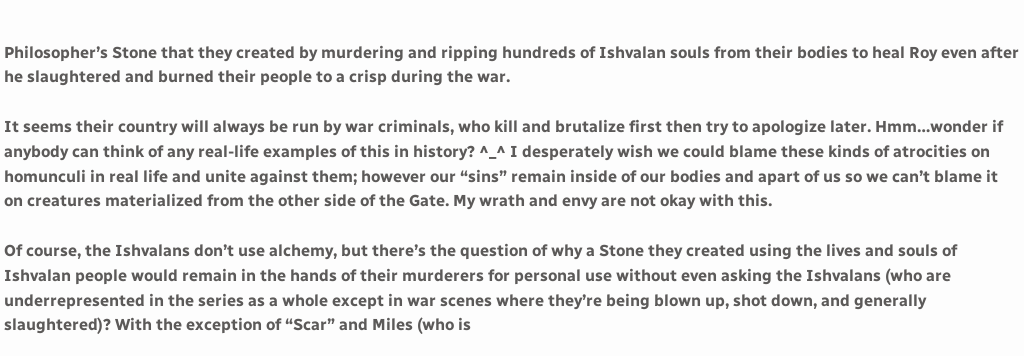Philosopher’s Stone that they created by murdering and ripping hundreds of Ishvalan souls from their bodies to heal Roy even after he slaughtered and burned their people to a crisp during the war.

It seems their country will always be run by war criminals, who kill and brutalize first then try to apologize later. Hmm…wonder if anybody can think of any real-life examples of this in history? ^_^ I desperately wish we could blame these kinds of atrocities on homunculi in real life and unite against them; however our “sins” remain inside of our bodies and apart of us so we can’t blame it on creatures materialized from the other side of the Gate. My wrath and envy are not okay with this.

Of course, the Ishvalans don’t use alchemy, but there’s the question of why a Stone they created using the lives and souls of Ishvalan people would remain in the hands of their murderers for personal use without even asking the Ishvalans (who are underrepresented in the series as a whole except in war scenes where they’re being blown up, shot down, and generally slaughtered)? With the exception of “Scar” and Miles (who is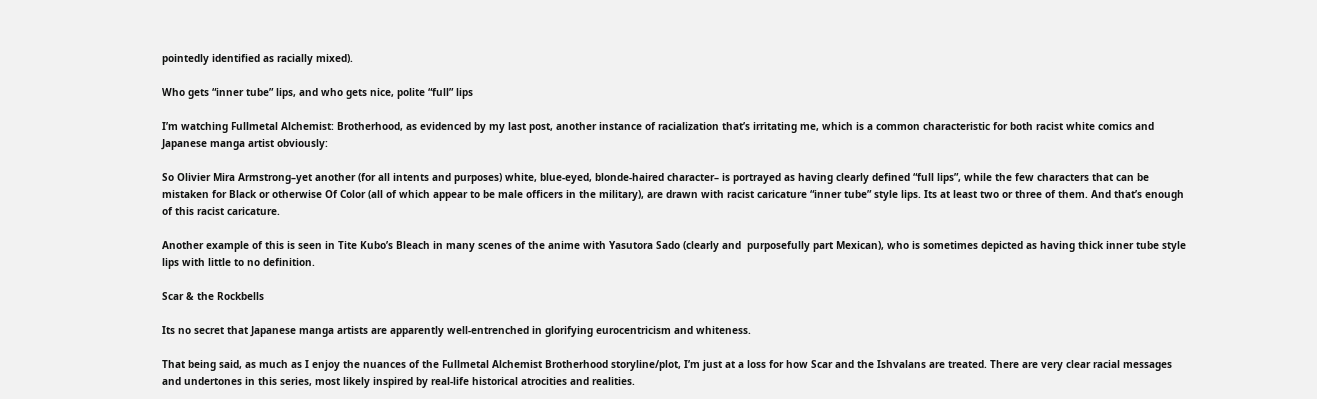pointedly identified as racially mixed).

Who gets “inner tube” lips, and who gets nice, polite “full” lips

I’m watching Fullmetal Alchemist: Brotherhood, as evidenced by my last post, another instance of racialization that’s irritating me, which is a common characteristic for both racist white comics and Japanese manga artist obviously:

So Olivier Mira Armstrong–yet another (for all intents and purposes) white, blue-eyed, blonde-haired character– is portrayed as having clearly defined “full lips”, while the few characters that can be mistaken for Black or otherwise Of Color (all of which appear to be male officers in the military), are drawn with racist caricature “inner tube” style lips. Its at least two or three of them. And that’s enough of this racist caricature.

Another example of this is seen in Tite Kubo’s Bleach in many scenes of the anime with Yasutora Sado (clearly and  purposefully part Mexican), who is sometimes depicted as having thick inner tube style lips with little to no definition.

Scar & the Rockbells

Its no secret that Japanese manga artists are apparently well-entrenched in glorifying eurocentricism and whiteness.

That being said, as much as I enjoy the nuances of the Fullmetal Alchemist Brotherhood storyline/plot, I’m just at a loss for how Scar and the Ishvalans are treated. There are very clear racial messages and undertones in this series, most likely inspired by real-life historical atrocities and realities.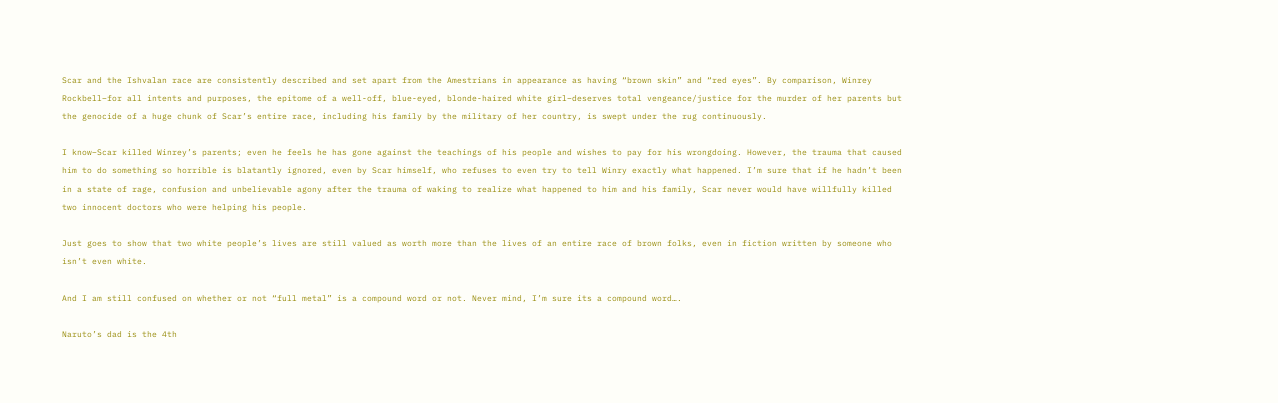Scar and the Ishvalan race are consistently described and set apart from the Amestrians in appearance as having “brown skin” and “red eyes”. By comparison, Winrey Rockbell–for all intents and purposes, the epitome of a well-off, blue-eyed, blonde-haired white girl–deserves total vengeance/justice for the murder of her parents but the genocide of a huge chunk of Scar’s entire race, including his family by the military of her country, is swept under the rug continuously.

I know–Scar killed Winrey’s parents; even he feels he has gone against the teachings of his people and wishes to pay for his wrongdoing. However, the trauma that caused him to do something so horrible is blatantly ignored, even by Scar himself, who refuses to even try to tell Winry exactly what happened. I’m sure that if he hadn’t been in a state of rage, confusion and unbelievable agony after the trauma of waking to realize what happened to him and his family, Scar never would have willfully killed two innocent doctors who were helping his people.

Just goes to show that two white people’s lives are still valued as worth more than the lives of an entire race of brown folks, even in fiction written by someone who isn’t even white.

And I am still confused on whether or not “full metal” is a compound word or not. Never mind, I’m sure its a compound word….

Naruto’s dad is the 4th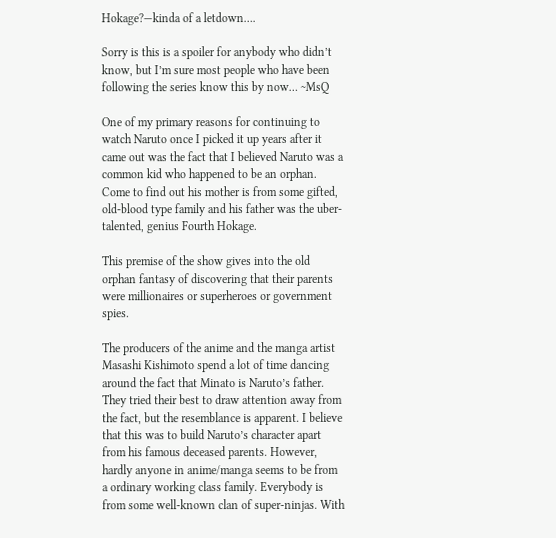Hokage?—kinda of a letdown….

Sorry is this is a spoiler for anybody who didn’t know, but I’m sure most people who have been following the series know this by now… ~MsQ

One of my primary reasons for continuing to watch Naruto once I picked it up years after it came out was the fact that I believed Naruto was a common kid who happened to be an orphan. Come to find out his mother is from some gifted, old-blood type family and his father was the uber-talented, genius Fourth Hokage.

This premise of the show gives into the old orphan fantasy of discovering that their parents were millionaires or superheroes or government spies.

The producers of the anime and the manga artist Masashi Kishimoto spend a lot of time dancing around the fact that Minato is Naruto’s father. They tried their best to draw attention away from the fact, but the resemblance is apparent. I believe that this was to build Naruto’s character apart from his famous deceased parents. However, hardly anyone in anime/manga seems to be from a ordinary working class family. Everybody is from some well-known clan of super-ninjas. With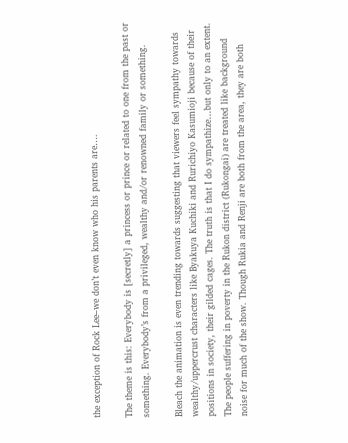the exception of Rock Lee–we don’t even know who his parents are….

The theme is this: Everybody is [secretly] a princess or prince or related to one from the past or something. Everybody’s from a privileged, wealthy and/or renowned family or something.

Bleach the animation is even trending towards suggesting that viewers feel sympathy towards wealthy/uppercrust characters like Byakuya Kuchiki and Rurichiyo Kasumioji because of their positions in society, their gilded cages. The truth is that I do sympathize…but only to an extent. The people suffering in poverty in the Rukon district (Rukongai) are treated like background noise for much of the show. Though Rukia and Renji are both from the area, they are both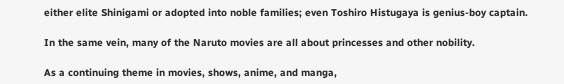either elite Shinigami or adopted into noble families; even Toshiro Histugaya is genius-boy captain.

In the same vein, many of the Naruto movies are all about princesses and other nobility.

As a continuing theme in movies, shows, anime, and manga,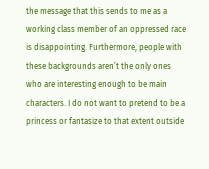the message that this sends to me as a working class member of an oppressed race is disappointing. Furthermore, people with these backgrounds aren’t the only ones who are interesting enough to be main characters. I do not want to pretend to be a princess or fantasize to that extent outside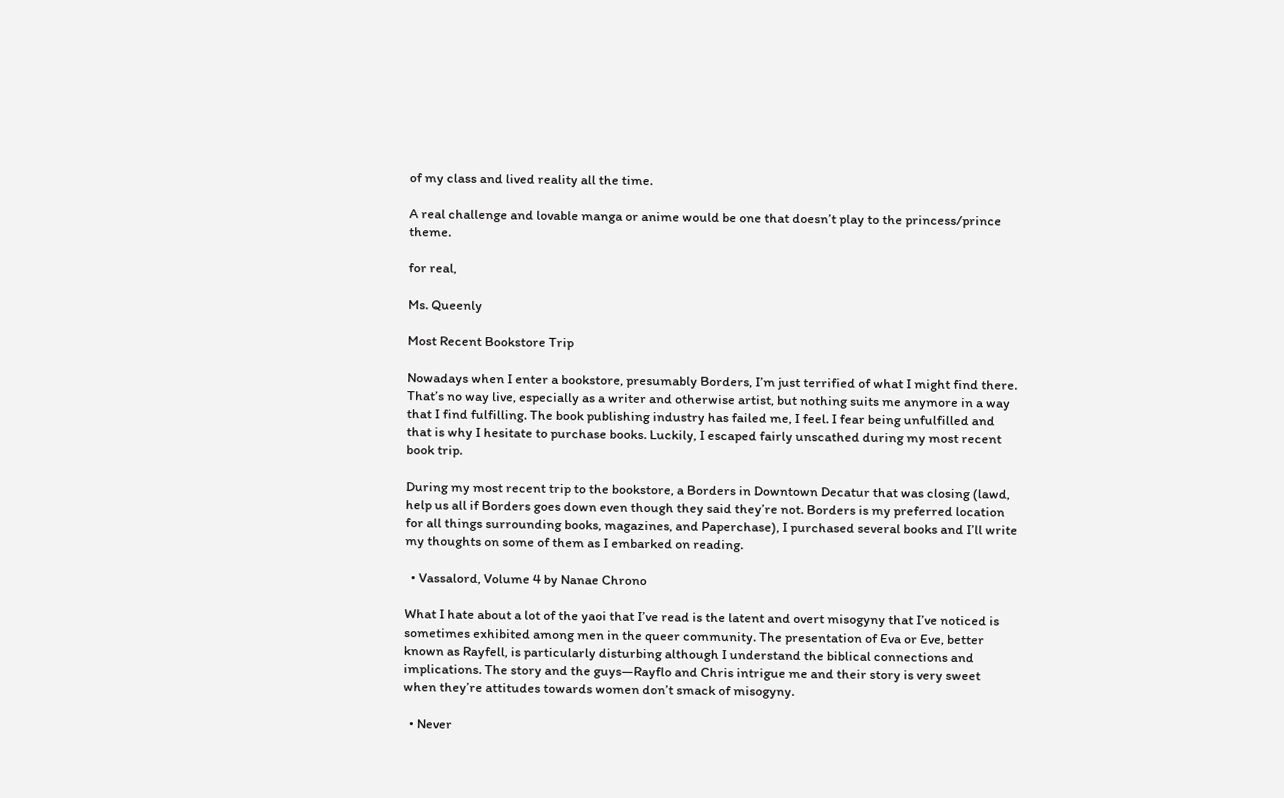of my class and lived reality all the time.

A real challenge and lovable manga or anime would be one that doesn’t play to the princess/prince theme.

for real,

Ms. Queenly

Most Recent Bookstore Trip

Nowadays when I enter a bookstore, presumably Borders, I’m just terrified of what I might find there. That’s no way live, especially as a writer and otherwise artist, but nothing suits me anymore in a way that I find fulfilling. The book publishing industry has failed me, I feel. I fear being unfulfilled and that is why I hesitate to purchase books. Luckily, I escaped fairly unscathed during my most recent book trip.

During my most recent trip to the bookstore, a Borders in Downtown Decatur that was closing (lawd, help us all if Borders goes down even though they said they’re not. Borders is my preferred location for all things surrounding books, magazines, and Paperchase), I purchased several books and I’ll write my thoughts on some of them as I embarked on reading.

  • Vassalord, Volume 4 by Nanae Chrono

What I hate about a lot of the yaoi that I’ve read is the latent and overt misogyny that I’ve noticed is sometimes exhibited among men in the queer community. The presentation of Eva or Eve, better known as Rayfell, is particularly disturbing although I understand the biblical connections and implications. The story and the guys—Rayflo and Chris intrigue me and their story is very sweet when they’re attitudes towards women don’t smack of misogyny.

  • Never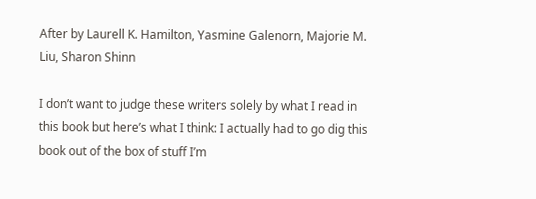After by Laurell K. Hamilton, Yasmine Galenorn, Majorie M. Liu, Sharon Shinn

I don’t want to judge these writers solely by what I read in this book but here’s what I think: I actually had to go dig this book out of the box of stuff I’m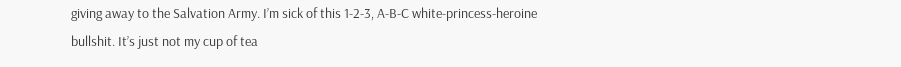giving away to the Salvation Army. I’m sick of this 1-2-3, A-B-C white-princess-heroine bullshit. It’s just not my cup of tea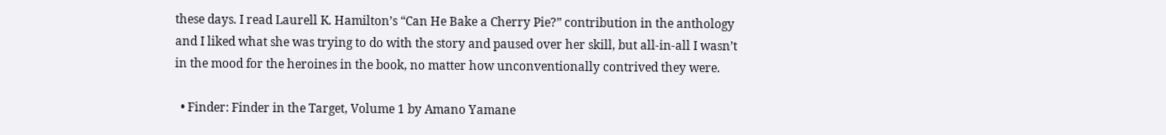these days. I read Laurell K. Hamilton’s “Can He Bake a Cherry Pie?” contribution in the anthology and I liked what she was trying to do with the story and paused over her skill, but all-in-all I wasn’t in the mood for the heroines in the book, no matter how unconventionally contrived they were.

  • Finder: Finder in the Target, Volume 1 by Amano Yamane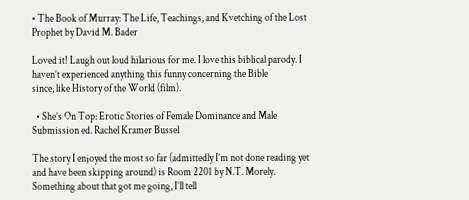• The Book of Murray: The Life, Teachings, and Kvetching of the Lost Prophet by David M. Bader

Loved it! Laugh out loud hilarious for me. I love this biblical parody. I haven’t experienced anything this funny concerning the Bible
since, like History of the World (film).

  • She’s On Top: Erotic Stories of Female Dominance and Male Submission ed. Rachel Kramer Bussel

The story I enjoyed the most so far (admittedly I’m not done reading yet and have been skipping around) is Room 2201 by N.T. Morely. Something about that got me going, I’ll tell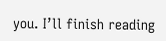you. I’ll finish reading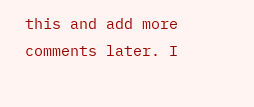this and add more comments later. I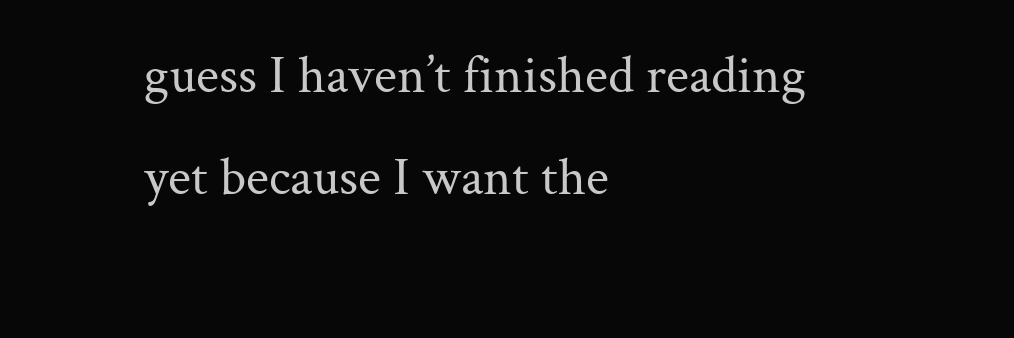guess I haven’t finished reading yet because I want the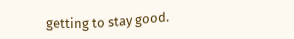getting to stay good.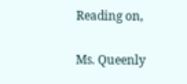Reading on,

Ms. Queenly